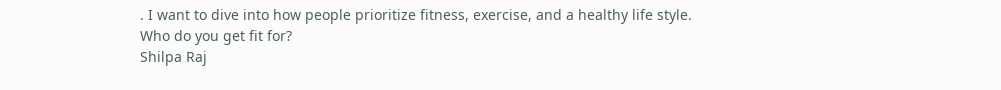. I want to dive into how people prioritize fitness, exercise, and a healthy life style.
Who do you get fit for?
Shilpa Raj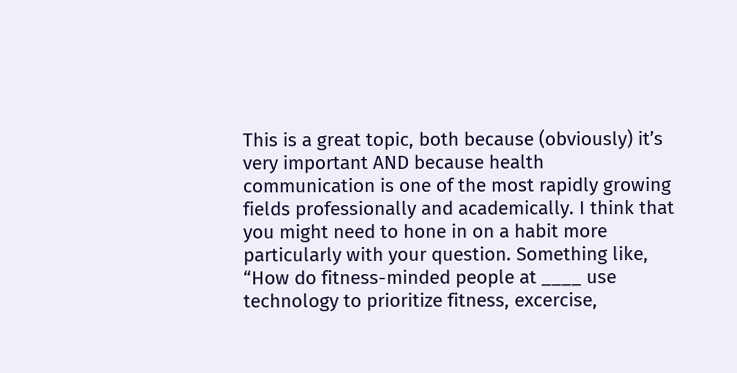This is a great topic, both because (obviously) it’s very important AND because health communication is one of the most rapidly growing fields professionally and academically. I think that you might need to hone in on a habit more particularly with your question. Something like, “How do fitness-minded people at ____ use technology to prioritize fitness, excercise,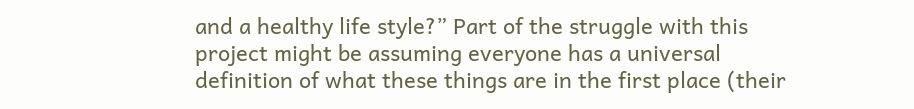and a healthy life style?” Part of the struggle with this project might be assuming everyone has a universal definition of what these things are in the first place (their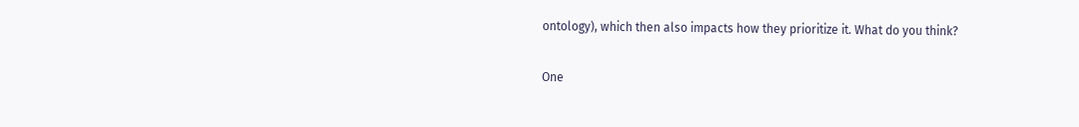ontology), which then also impacts how they prioritize it. What do you think?

One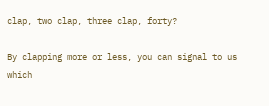clap, two clap, three clap, forty?

By clapping more or less, you can signal to us which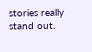stories really stand out.